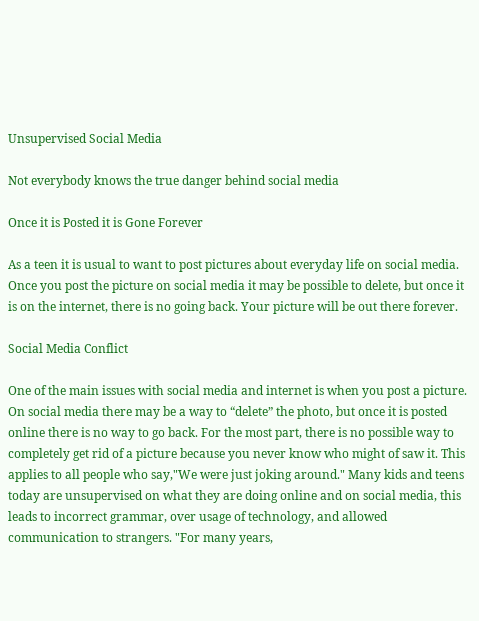Unsupervised Social Media

Not everybody knows the true danger behind social media

Once it is Posted it is Gone Forever

As a teen it is usual to want to post pictures about everyday life on social media. Once you post the picture on social media it may be possible to delete, but once it is on the internet, there is no going back. Your picture will be out there forever.

Social Media Conflict

One of the main issues with social media and internet is when you post a picture. On social media there may be a way to “delete” the photo, but once it is posted online there is no way to go back. For the most part, there is no possible way to completely get rid of a picture because you never know who might of saw it. This applies to all people who say,"We were just joking around." Many kids and teens today are unsupervised on what they are doing online and on social media, this leads to incorrect grammar, over usage of technology, and allowed communication to strangers. "For many years,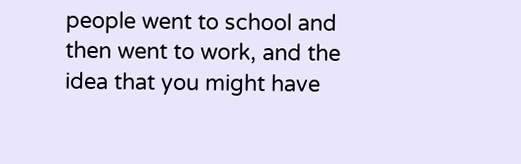people went to school and then went to work, and the idea that you might have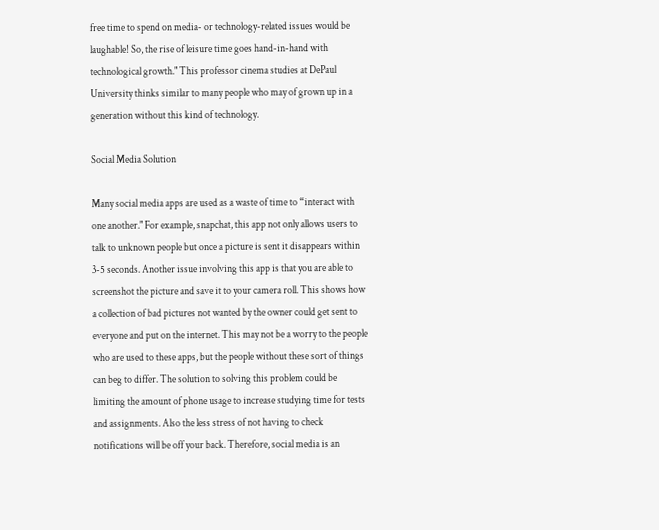free time to spend on media- or technology-related issues would be laughable! So, the rise of leisure time goes hand-in-hand with technological growth." This professor cinema studies at DePaul University thinks similar to many people who may of grown up in a generation without this kind of technology.

Social Media Solution

Many social media apps are used as a waste of time to “interact with one another." For example, snapchat, this app not only allows users to talk to unknown people but once a picture is sent it disappears within 3-5 seconds. Another issue involving this app is that you are able to screenshot the picture and save it to your camera roll. This shows how a collection of bad pictures not wanted by the owner could get sent to everyone and put on the internet. This may not be a worry to the people who are used to these apps, but the people without these sort of things can beg to differ. The solution to solving this problem could be limiting the amount of phone usage to increase studying time for tests and assignments. Also the less stress of not having to check notifications will be off your back. Therefore, social media is an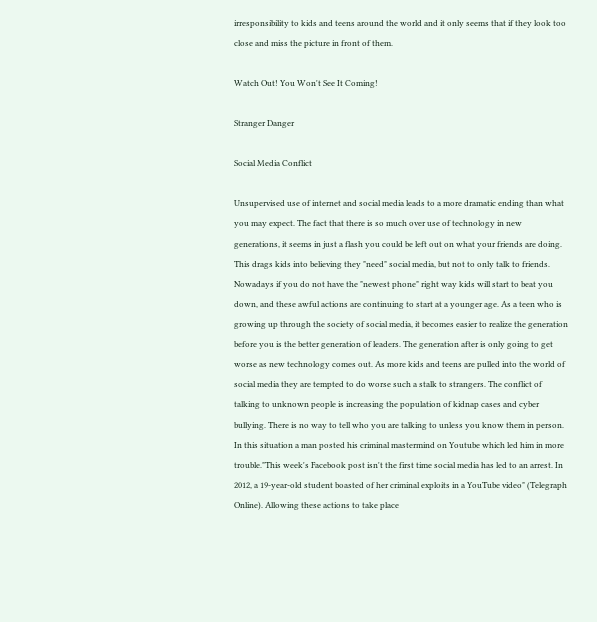irresponsibility to kids and teens around the world and it only seems that if they look too close and miss the picture in front of them.

Watch Out! You Won't See It Coming!

Stranger Danger

Social Media Conflict

Unsupervised use of internet and social media leads to a more dramatic ending than what you may expect. The fact that there is so much over use of technology in new generations, it seems in just a flash you could be left out on what your friends are doing. This drags kids into believing they "need" social media, but not to only talk to friends. Nowadays if you do not have the "newest phone" right way kids will start to beat you down, and these awful actions are continuing to start at a younger age. As a teen who is growing up through the society of social media, it becomes easier to realize the generation before you is the better generation of leaders. The generation after is only going to get worse as new technology comes out. As more kids and teens are pulled into the world of social media they are tempted to do worse such a stalk to strangers. The conflict of talking to unknown people is increasing the population of kidnap cases and cyber bullying. There is no way to tell who you are talking to unless you know them in person. In this situation a man posted his criminal mastermind on Youtube which led him in more trouble."This week's Facebook post isn't the first time social media has led to an arrest. In 2012, a 19-year-old student boasted of her criminal exploits in a YouTube video" (Telegraph Online). Allowing these actions to take place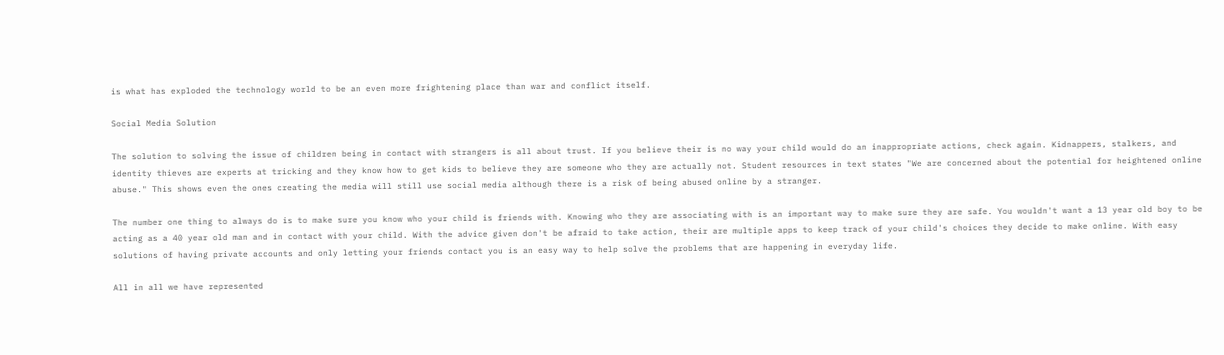is what has exploded the technology world to be an even more frightening place than war and conflict itself.

Social Media Solution

The solution to solving the issue of children being in contact with strangers is all about trust. If you believe their is no way your child would do an inappropriate actions, check again. Kidnappers, stalkers, and identity thieves are experts at tricking and they know how to get kids to believe they are someone who they are actually not. Student resources in text states "We are concerned about the potential for heightened online abuse." This shows even the ones creating the media will still use social media although there is a risk of being abused online by a stranger.

The number one thing to always do is to make sure you know who your child is friends with. Knowing who they are associating with is an important way to make sure they are safe. You wouldn't want a 13 year old boy to be acting as a 40 year old man and in contact with your child. With the advice given don't be afraid to take action, their are multiple apps to keep track of your child's choices they decide to make online. With easy solutions of having private accounts and only letting your friends contact you is an easy way to help solve the problems that are happening in everyday life.

All in all we have represented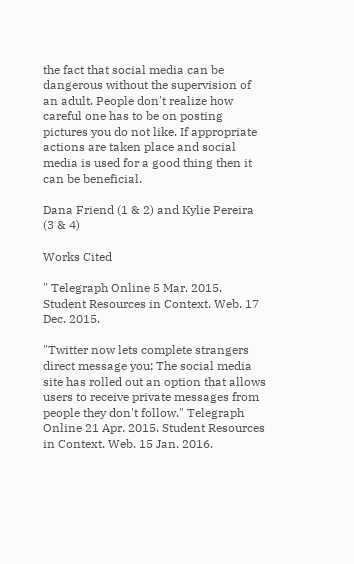the fact that social media can be dangerous without the supervision of an adult. People don't realize how careful one has to be on posting pictures you do not like. If appropriate actions are taken place and social media is used for a good thing then it can be beneficial.

Dana Friend (1 & 2) and Kylie Pereira (3 & 4)

Works Cited

" Telegraph Online 5 Mar. 2015. Student Resources in Context. Web. 17 Dec. 2015.

"Twitter now lets complete strangers direct message you; The social media site has rolled out an option that allows users to receive private messages from people they don't follow." Telegraph Online 21 Apr. 2015. Student Resources in Context. Web. 15 Jan. 2016.